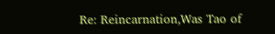Re: Reincarnation,Was Tao of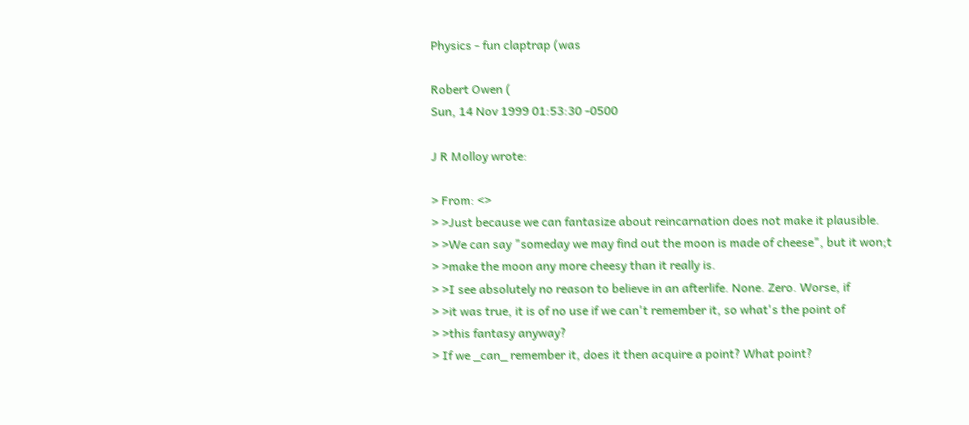Physics - fun claptrap (was

Robert Owen (
Sun, 14 Nov 1999 01:53:30 -0500

J R Molloy wrote:

> From: <>
> >Just because we can fantasize about reincarnation does not make it plausible.
> >We can say "someday we may find out the moon is made of cheese", but it won;t
> >make the moon any more cheesy than it really is.
> >I see absolutely no reason to believe in an afterlife. None. Zero. Worse, if
> >it was true, it is of no use if we can't remember it, so what's the point of
> >this fantasy anyway?
> If we _can_ remember it, does it then acquire a point? What point?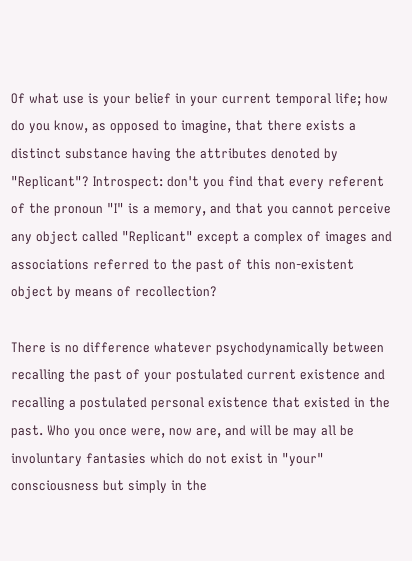Of what use is your belief in your current temporal life; how do you know, as opposed to imagine, that there exists a distinct substance having the attributes denoted by "Replicant"? Introspect: don't you find that every referent of the pronoun "I" is a memory, and that you cannot perceive any object called "Replicant" except a complex of images and associations referred to the past of this non-existent object by means of recollection?

There is no difference whatever psychodynamically between recalling the past of your postulated current existence and recalling a postulated personal existence that existed in the past. Who you once were, now are, and will be may all be involuntary fantasies which do not exist in "your" consciousness but simply in the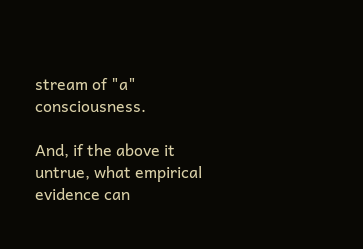stream of "a" consciousness.

And, if the above it untrue, what empirical evidence can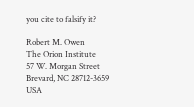you cite to falsify it?

Robert M. Owen
The Orion Institute
57 W. Morgan Street
Brevard, NC 28712-3659 USA